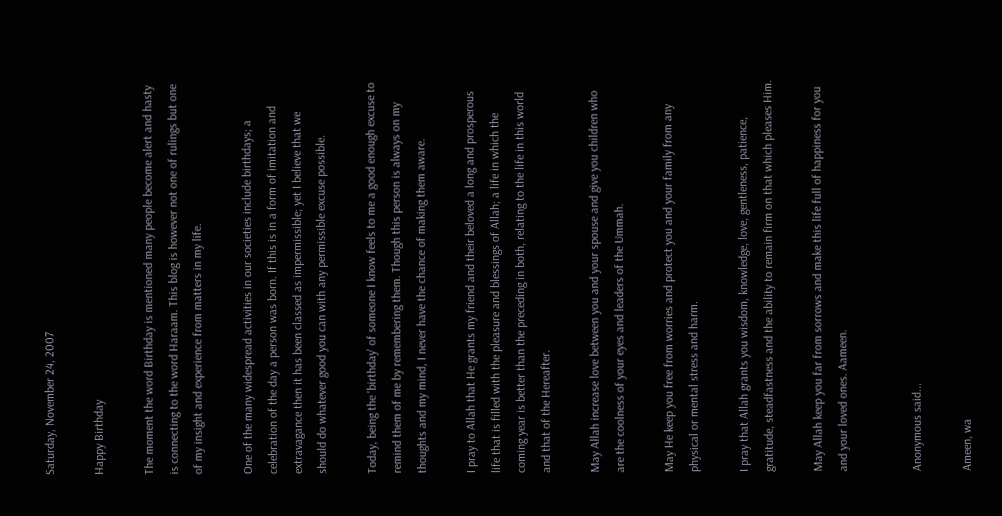Saturday, November 24, 2007

Happy Birthday

The moment the word Birthday is mentioned many people become alert and hasty is connecting to the word Haraam. This blog is however not one of rulings but one of my insight and experience from matters in my life.

One of the many widespread activities in our societies include birthdays; a celebration of the day a person was born. If this is in a form of imitation and extravagance then it has been classed as impermissible; yet I believe that we should do whatever good you can with any permissible excuse possible.

Today, being the 'birthday' of someone I know feels to me a good enough excuse to remind them of me by remembering them. Though this person is always on my thoughts and my mind, I never have the chance of making them aware.

I pray to Allah that He grants my friend and their beloved a long and prosperous life that is filled with the pleasure and blessings of Allah; a life in which the coming year is better than the preceding in both, relating to the life in this world and that of the Hereafter.

May Allah increase love between you and your spouse and give you children who are the coolness of your eyes and leaders of the Ummah.

May He keep you free from worries and protect you and your family from any physical or mental stress and harm.

I pray that Allah grants you wisdom, knowledge, love, gentleness, patience, gratitude, steadfastness and the ability to remain firm on that which pleases Him.

May Allah keep you far from sorrows and make this life full of happiness for you and your loved ones. Aameen.


Anonymous said...

Ameen, wa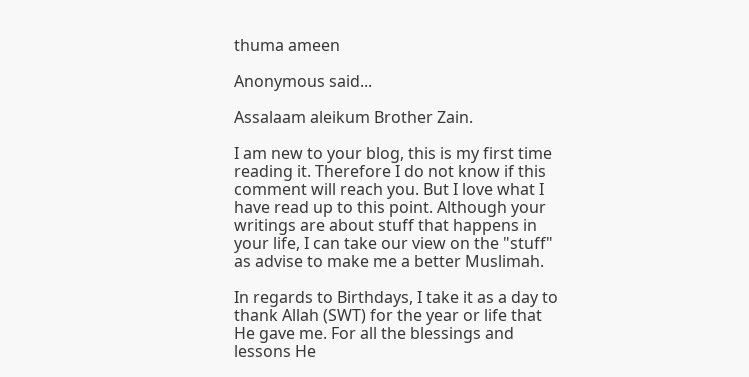thuma ameen

Anonymous said...

Assalaam aleikum Brother Zain.

I am new to your blog, this is my first time reading it. Therefore I do not know if this comment will reach you. But I love what I have read up to this point. Although your writings are about stuff that happens in your life, I can take our view on the "stuff" as advise to make me a better Muslimah.

In regards to Birthdays, I take it as a day to thank Allah (SWT) for the year or life that He gave me. For all the blessings and lessons He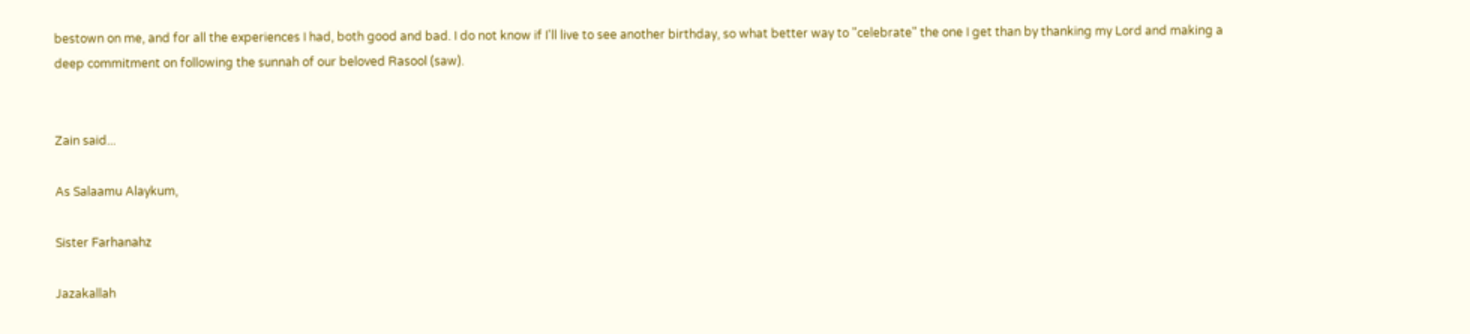bestown on me, and for all the experiences I had, both good and bad. I do not know if I'll live to see another birthday, so what better way to "celebrate" the one I get than by thanking my Lord and making a deep commitment on following the sunnah of our beloved Rasool (saw).


Zain said...

As Salaamu Alaykum,

Sister Farhanahz

Jazakallah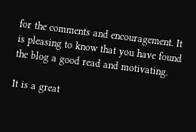for the comments and encouragement. It is pleasing to know that you have found the blog a good read and motivating.

It is a great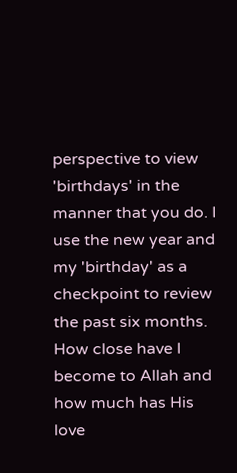perspective to view 'birthdays' in the manner that you do. I use the new year and my 'birthday' as a checkpoint to review the past six months. How close have I become to Allah and how much has His love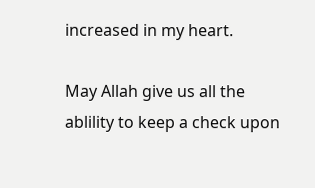increased in my heart.

May Allah give us all the ablility to keep a check upon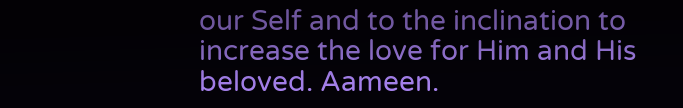our Self and to the inclination to increase the love for Him and His beloved. Aameen.